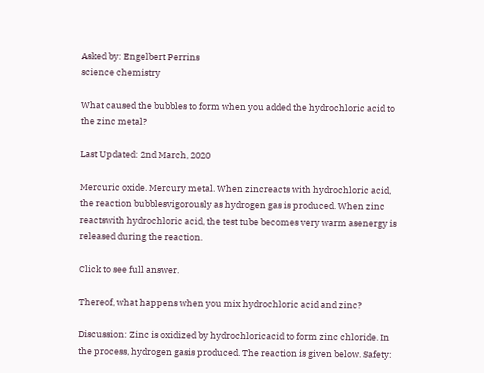Asked by: Engelbert Perrins
science chemistry

What caused the bubbles to form when you added the hydrochloric acid to the zinc metal?

Last Updated: 2nd March, 2020

Mercuric oxide. Mercury metal. When zincreacts with hydrochloric acid, the reaction bubblesvigorously as hydrogen gas is produced. When zinc reactswith hydrochloric acid, the test tube becomes very warm asenergy is released during the reaction.

Click to see full answer.

Thereof, what happens when you mix hydrochloric acid and zinc?

Discussion: Zinc is oxidized by hydrochloricacid to form zinc chloride. In the process, hydrogen gasis produced. The reaction is given below. Safety: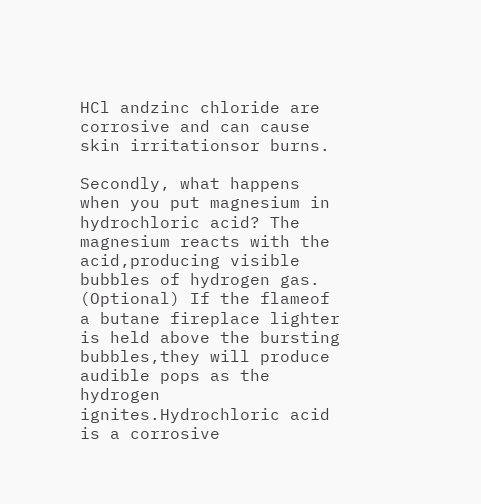HCl andzinc chloride are corrosive and can cause skin irritationsor burns.

Secondly, what happens when you put magnesium in hydrochloric acid? The magnesium reacts with the acid,producing visible bubbles of hydrogen gas. (Optional) If the flameof a butane fireplace lighter is held above the bursting bubbles,they will produce audible pops as the hydrogen ignites.Hydrochloric acid is a corrosive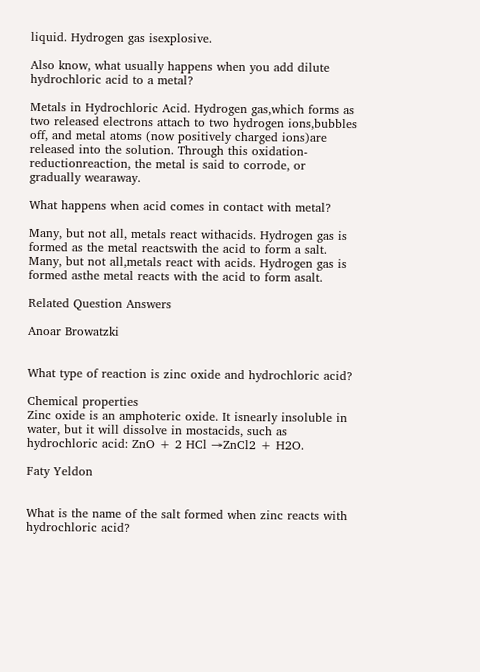liquid. Hydrogen gas isexplosive.

Also know, what usually happens when you add dilute hydrochloric acid to a metal?

Metals in Hydrochloric Acid. Hydrogen gas,which forms as two released electrons attach to two hydrogen ions,bubbles off, and metal atoms (now positively charged ions)are released into the solution. Through this oxidation-reductionreaction, the metal is said to corrode, or gradually wearaway.

What happens when acid comes in contact with metal?

Many, but not all, metals react withacids. Hydrogen gas is formed as the metal reactswith the acid to form a salt. Many, but not all,metals react with acids. Hydrogen gas is formed asthe metal reacts with the acid to form asalt.

Related Question Answers

Anoar Browatzki


What type of reaction is zinc oxide and hydrochloric acid?

Chemical properties
Zinc oxide is an amphoteric oxide. It isnearly insoluble in water, but it will dissolve in mostacids, such as hydrochloric acid: ZnO + 2 HCl →ZnCl2 + H2O.

Faty Yeldon


What is the name of the salt formed when zinc reacts with hydrochloric acid?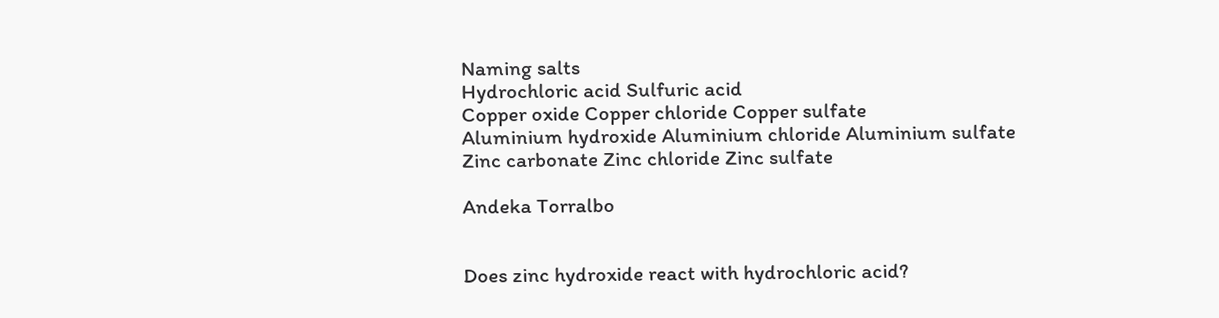Naming salts
Hydrochloric acid Sulfuric acid
Copper oxide Copper chloride Copper sulfate
Aluminium hydroxide Aluminium chloride Aluminium sulfate
Zinc carbonate Zinc chloride Zinc sulfate

Andeka Torralbo


Does zinc hydroxide react with hydrochloric acid?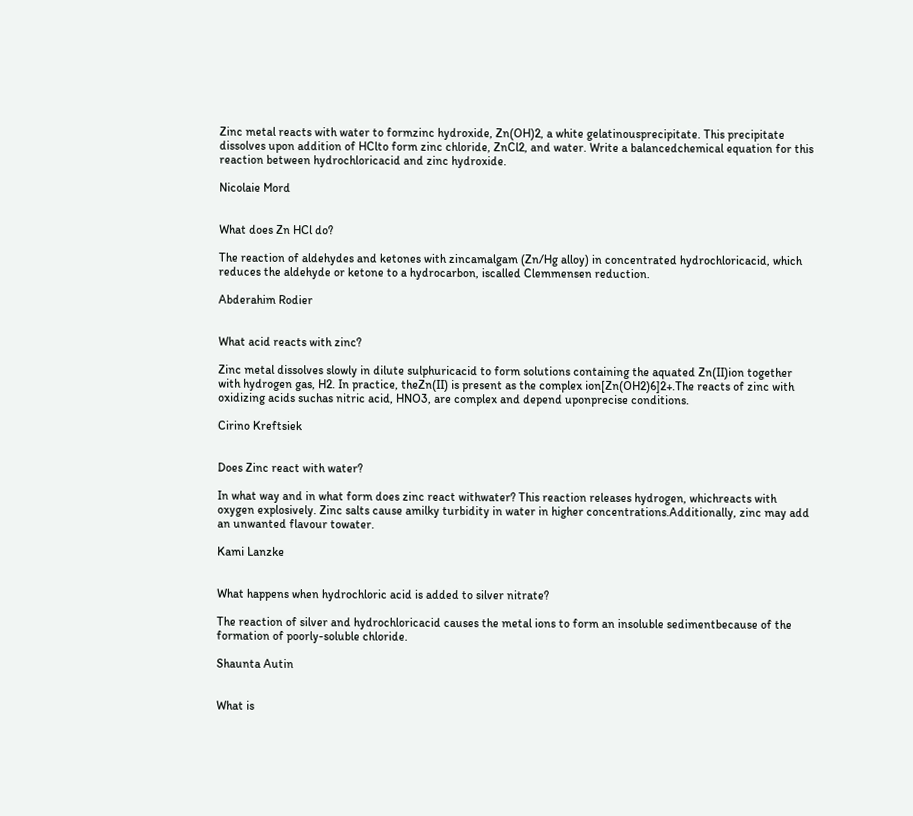Zinc metal reacts with water to formzinc hydroxide, Zn(OH)2, a white gelatinousprecipitate. This precipitate dissolves upon addition of HClto form zinc chloride, ZnCl2, and water. Write a balancedchemical equation for this reaction between hydrochloricacid and zinc hydroxide.

Nicolaie Mord


What does Zn HCl do?

The reaction of aldehydes and ketones with zincamalgam (Zn/Hg alloy) in concentrated hydrochloricacid, which reduces the aldehyde or ketone to a hydrocarbon, iscalled Clemmensen reduction.

Abderahim Rodier


What acid reacts with zinc?

Zinc metal dissolves slowly in dilute sulphuricacid to form solutions containing the aquated Zn(II)ion together with hydrogen gas, H2. In practice, theZn(II) is present as the complex ion[Zn(OH2)6]2+.The reacts of zinc with oxidizing acids suchas nitric acid, HNO3, are complex and depend uponprecise conditions.

Cirino Kreftsiek


Does Zinc react with water?

In what way and in what form does zinc react withwater? This reaction releases hydrogen, whichreacts with oxygen explosively. Zinc salts cause amilky turbidity in water in higher concentrations.Additionally, zinc may add an unwanted flavour towater.

Kami Lanzke


What happens when hydrochloric acid is added to silver nitrate?

The reaction of silver and hydrochloricacid causes the metal ions to form an insoluble sedimentbecause of the formation of poorly-soluble chloride.

Shaunta Autin


What is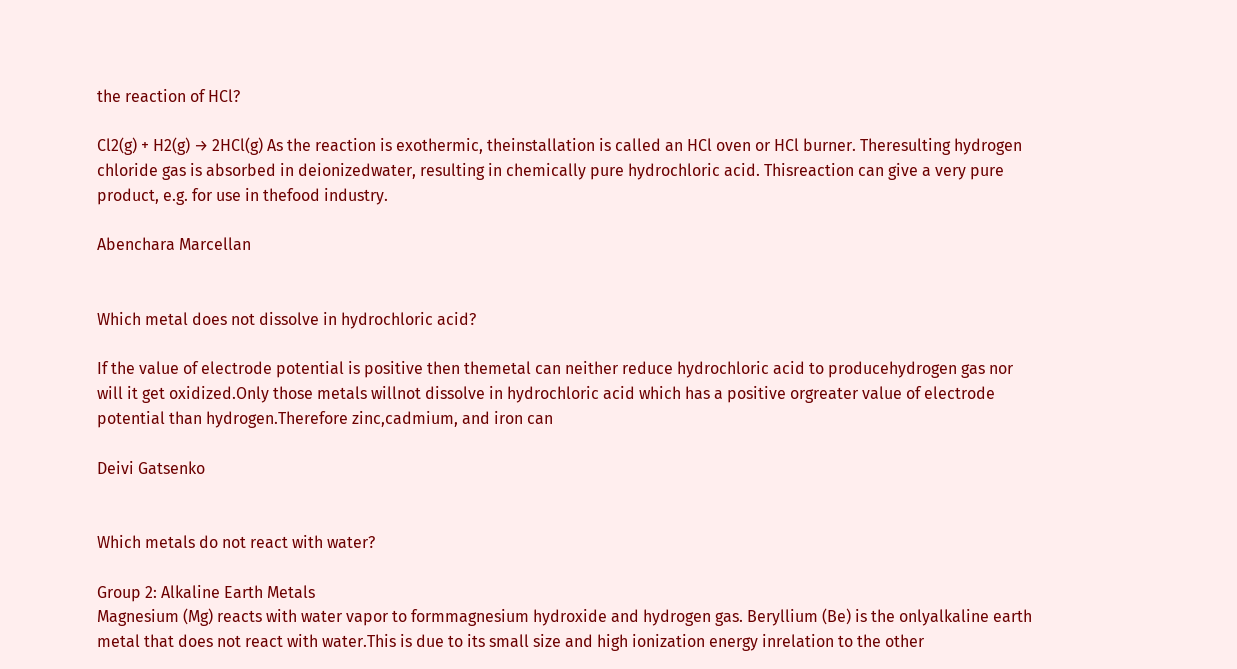the reaction of HCl?

Cl2(g) + H2(g) → 2HCl(g) As the reaction is exothermic, theinstallation is called an HCl oven or HCl burner. Theresulting hydrogen chloride gas is absorbed in deionizedwater, resulting in chemically pure hydrochloric acid. Thisreaction can give a very pure product, e.g. for use in thefood industry.

Abenchara Marcellan


Which metal does not dissolve in hydrochloric acid?

If the value of electrode potential is positive then themetal can neither reduce hydrochloric acid to producehydrogen gas nor will it get oxidized.Only those metals willnot dissolve in hydrochloric acid which has a positive orgreater value of electrode potential than hydrogen.Therefore zinc,cadmium, and iron can

Deivi Gatsenko


Which metals do not react with water?

Group 2: Alkaline Earth Metals
Magnesium (Mg) reacts with water vapor to formmagnesium hydroxide and hydrogen gas. Beryllium (Be) is the onlyalkaline earth metal that does not react with water.This is due to its small size and high ionization energy inrelation to the other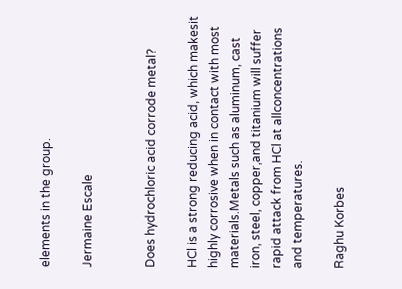elements in the group.

Jermaine Escale


Does hydrochloric acid corrode metal?

HCl is a strong reducing acid, which makesit highly corrosive when in contact with most materials.Metals such as aluminum, cast iron, steel, copper,and titanium will suffer rapid attack from HCl at allconcentrations and temperatures.

Raghu Korbes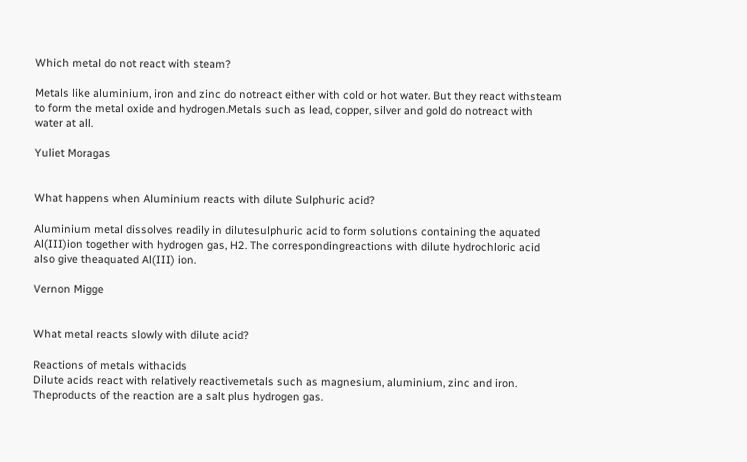Which metal do not react with steam?

Metals like aluminium, iron and zinc do notreact either with cold or hot water. But they react withsteam to form the metal oxide and hydrogen.Metals such as lead, copper, silver and gold do notreact with water at all.

Yuliet Moragas


What happens when Aluminium reacts with dilute Sulphuric acid?

Aluminium metal dissolves readily in dilutesulphuric acid to form solutions containing the aquated Al(III)ion together with hydrogen gas, H2. The correspondingreactions with dilute hydrochloric acid also give theaquated Al(III) ion.

Vernon Migge


What metal reacts slowly with dilute acid?

Reactions of metals withacids
Dilute acids react with relatively reactivemetals such as magnesium, aluminium, zinc and iron. Theproducts of the reaction are a salt plus hydrogen gas.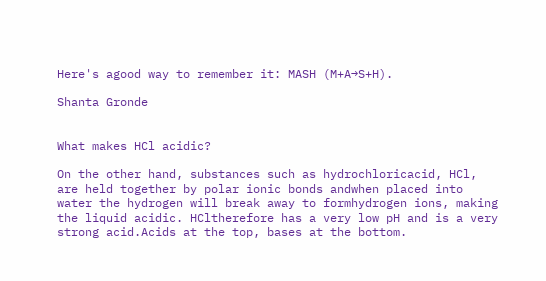Here's agood way to remember it: MASH (M+A→S+H).

Shanta Gronde


What makes HCl acidic?

On the other hand, substances such as hydrochloricacid, HCl, are held together by polar ionic bonds andwhen placed into water the hydrogen will break away to formhydrogen ions, making the liquid acidic. HCltherefore has a very low pH and is a very strong acid.Acids at the top, bases at the bottom.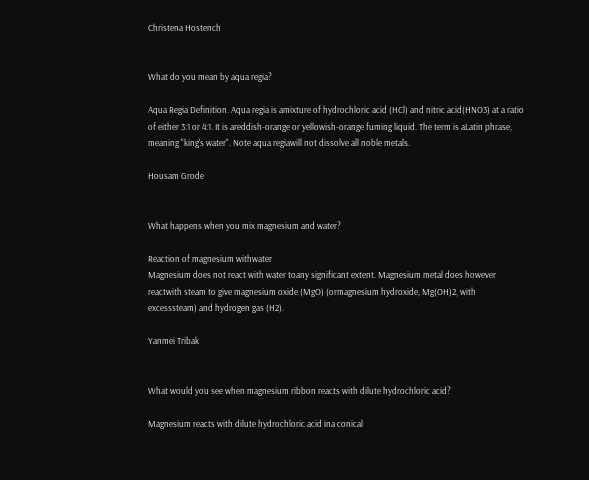Christena Hostench


What do you mean by aqua regia?

Aqua Regia Definition. Aqua regia is amixture of hydrochloric acid (HCl) and nitric acid(HNO3) at a ratio of either 3:1 or 4:1. It is areddish-orange or yellowish-orange fuming liquid. The term is aLatin phrase, meaning "king's water". Note aqua regiawill not dissolve all noble metals.

Housam Grode


What happens when you mix magnesium and water?

Reaction of magnesium withwater
Magnesium does not react with water toany significant extent. Magnesium metal does however reactwith steam to give magnesium oxide (MgO) (ormagnesium hydroxide, Mg(OH)2, with excesssteam) and hydrogen gas (H2).

Yanmei Tribak


What would you see when magnesium ribbon reacts with dilute hydrochloric acid?

Magnesium reacts with dilute hydrochloric acid ina conical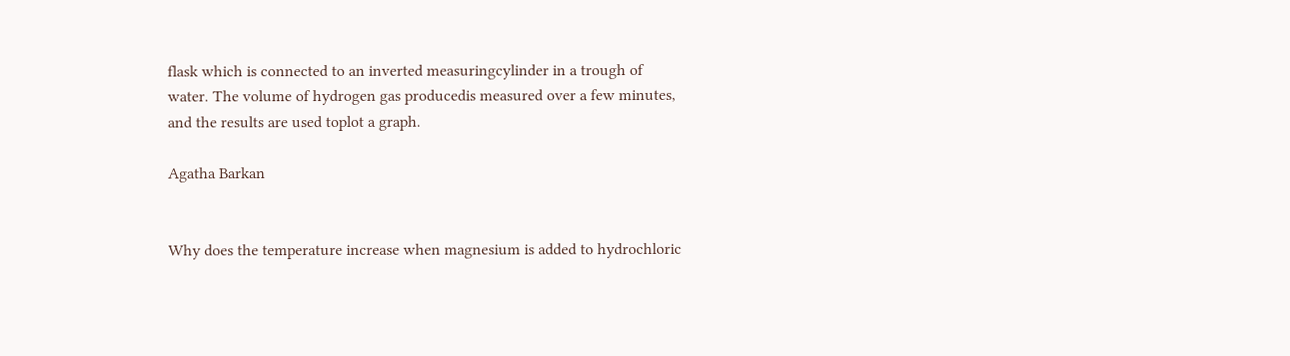flask which is connected to an inverted measuringcylinder in a trough of water. The volume of hydrogen gas producedis measured over a few minutes, and the results are used toplot a graph.

Agatha Barkan


Why does the temperature increase when magnesium is added to hydrochloric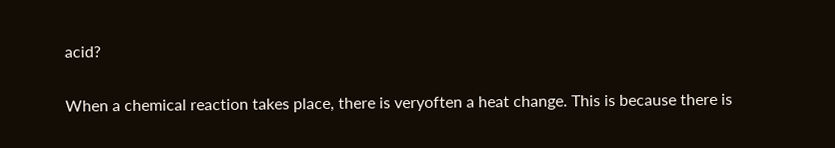acid?

When a chemical reaction takes place, there is veryoften a heat change. This is because there is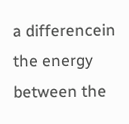a differencein the energy between the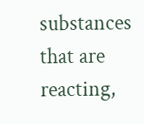substances that are reacting,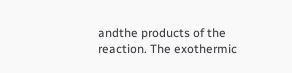andthe products of the reaction. The exothermic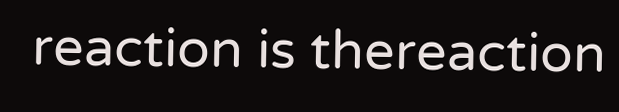reaction is thereaction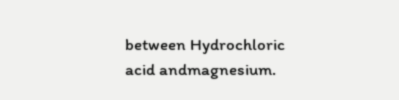between Hydrochloric acid andmagnesium.